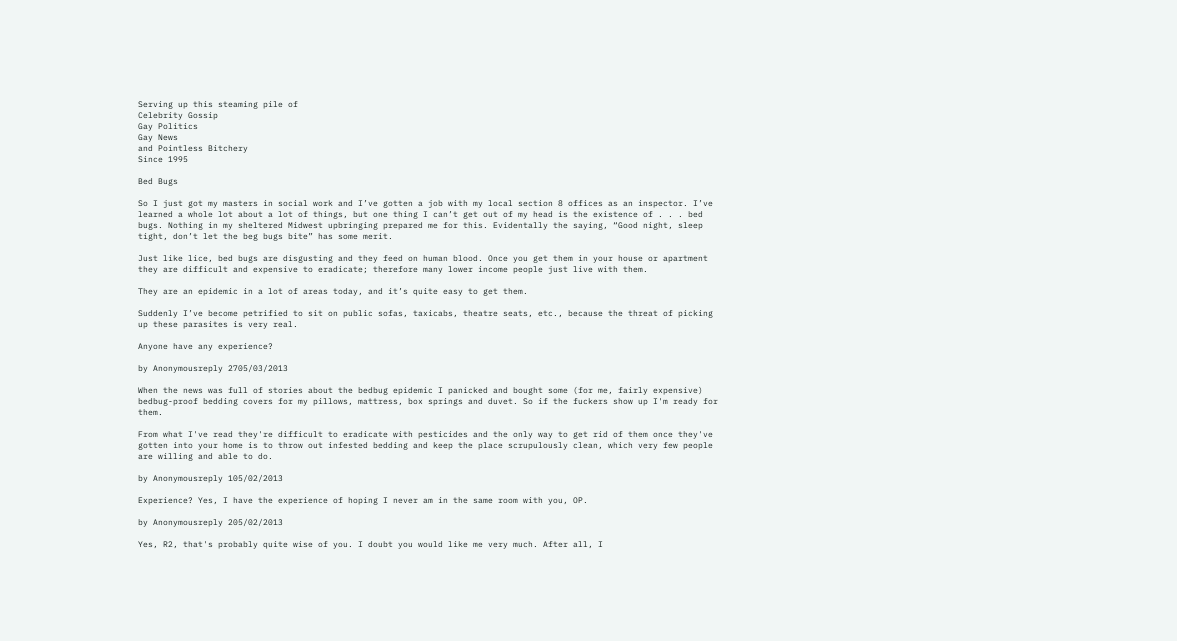Serving up this steaming pile of
Celebrity Gossip
Gay Politics
Gay News
and Pointless Bitchery
Since 1995

Bed Bugs

So I just got my masters in social work and I’ve gotten a job with my local section 8 offices as an inspector. I’ve learned a whole lot about a lot of things, but one thing I can’t get out of my head is the existence of . . . bed bugs. Nothing in my sheltered Midwest upbringing prepared me for this. Evidentally the saying, “Good night, sleep tight, don’t let the beg bugs bite” has some merit.

Just like lice, bed bugs are disgusting and they feed on human blood. Once you get them in your house or apartment they are difficult and expensive to eradicate; therefore many lower income people just live with them.

They are an epidemic in a lot of areas today, and it’s quite easy to get them.

Suddenly I’ve become petrified to sit on public sofas, taxicabs, theatre seats, etc., because the threat of picking up these parasites is very real.

Anyone have any experience?

by Anonymousreply 2705/03/2013

When the news was full of stories about the bedbug epidemic I panicked and bought some (for me, fairly expensive) bedbug-proof bedding covers for my pillows, mattress, box springs and duvet. So if the fuckers show up I'm ready for them.

From what I've read they're difficult to eradicate with pesticides and the only way to get rid of them once they've gotten into your home is to throw out infested bedding and keep the place scrupulously clean, which very few people are willing and able to do.

by Anonymousreply 105/02/2013

Experience? Yes, I have the experience of hoping I never am in the same room with you, OP.

by Anonymousreply 205/02/2013

Yes, R2, that's probably quite wise of you. I doubt you would like me very much. After all, I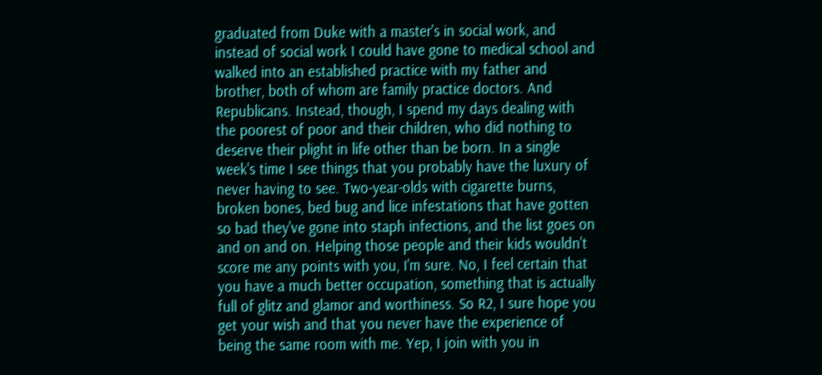graduated from Duke with a master's in social work, and instead of social work I could have gone to medical school and walked into an established practice with my father and brother, both of whom are family practice doctors. And Republicans. Instead, though, I spend my days dealing with the poorest of poor and their children, who did nothing to deserve their plight in life other than be born. In a single week's time I see things that you probably have the luxury of never having to see. Two-year-olds with cigarette burns, broken bones, bed bug and lice infestations that have gotten so bad they've gone into staph infections, and the list goes on and on and on. Helping those people and their kids wouldn't score me any points with you, I'm sure. No, I feel certain that you have a much better occupation, something that is actually full of glitz and glamor and worthiness. So R2, I sure hope you get your wish and that you never have the experience of being the same room with me. Yep, I join with you in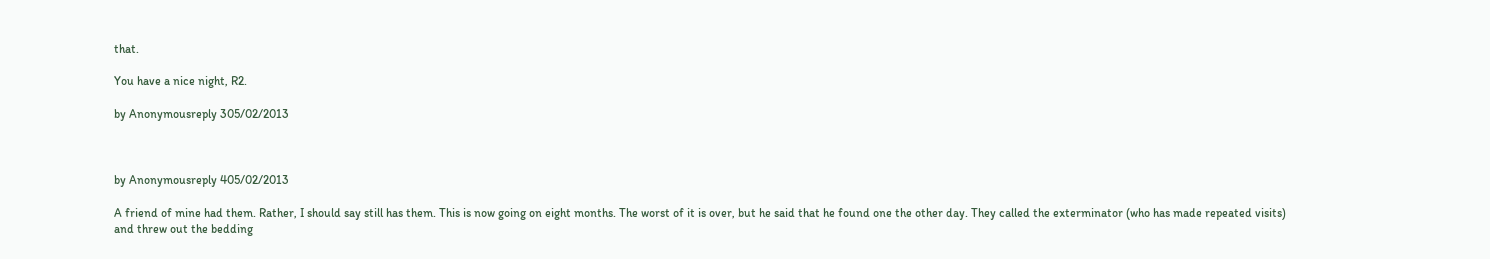that.

You have a nice night, R2.

by Anonymousreply 305/02/2013



by Anonymousreply 405/02/2013

A friend of mine had them. Rather, I should say still has them. This is now going on eight months. The worst of it is over, but he said that he found one the other day. They called the exterminator (who has made repeated visits) and threw out the bedding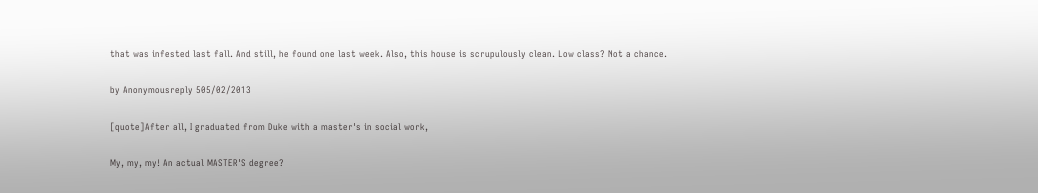that was infested last fall. And still, he found one last week. Also, this house is scrupulously clean. Low class? Not a chance.

by Anonymousreply 505/02/2013

[quote]After all, I graduated from Duke with a master's in social work,

My, my, my! An actual MASTER'S degree?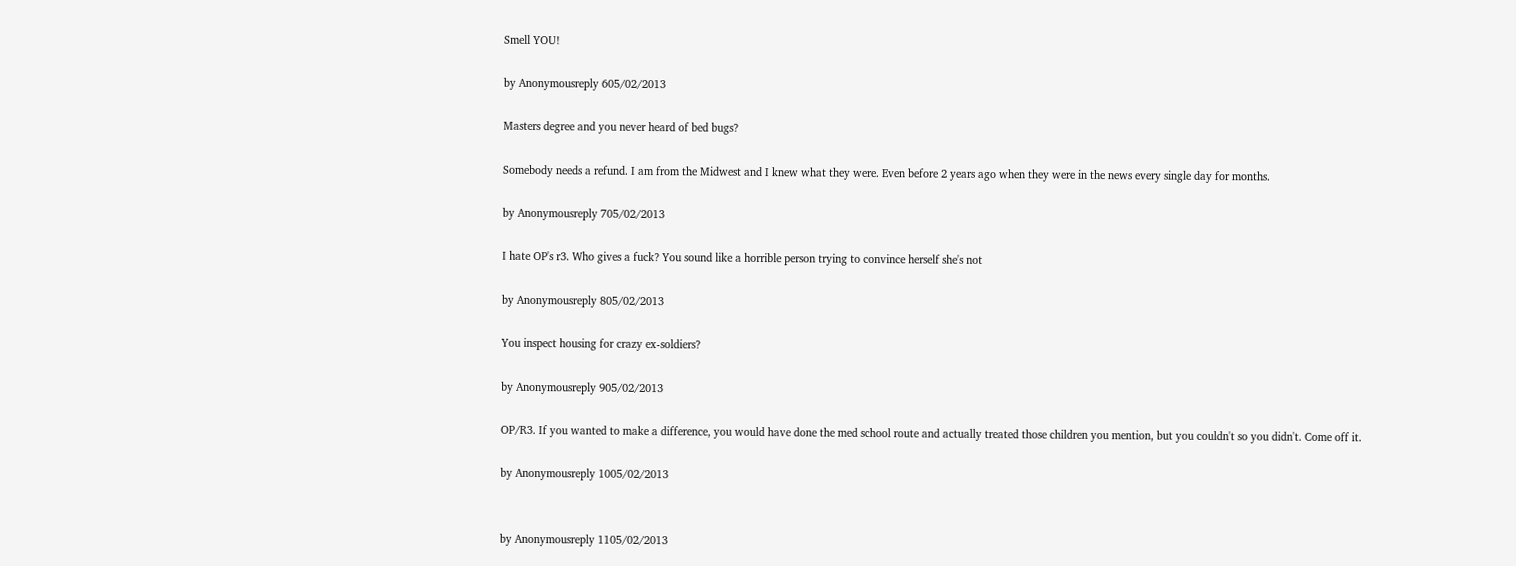Smell YOU!

by Anonymousreply 605/02/2013

Masters degree and you never heard of bed bugs?

Somebody needs a refund. I am from the Midwest and I knew what they were. Even before 2 years ago when they were in the news every single day for months.

by Anonymousreply 705/02/2013

I hate OP's r3. Who gives a fuck? You sound like a horrible person trying to convince herself she's not

by Anonymousreply 805/02/2013

You inspect housing for crazy ex-soldiers?

by Anonymousreply 905/02/2013

OP/R3. If you wanted to make a difference, you would have done the med school route and actually treated those children you mention, but you couldn't so you didn't. Come off it.

by Anonymousreply 1005/02/2013


by Anonymousreply 1105/02/2013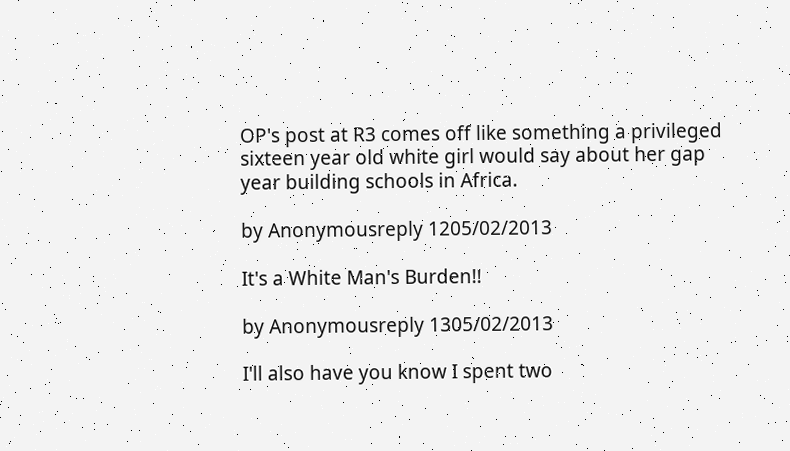OP's post at R3 comes off like something a privileged sixteen year old white girl would say about her gap year building schools in Africa.

by Anonymousreply 1205/02/2013

It's a White Man's Burden!!

by Anonymousreply 1305/02/2013

I'll also have you know I spent two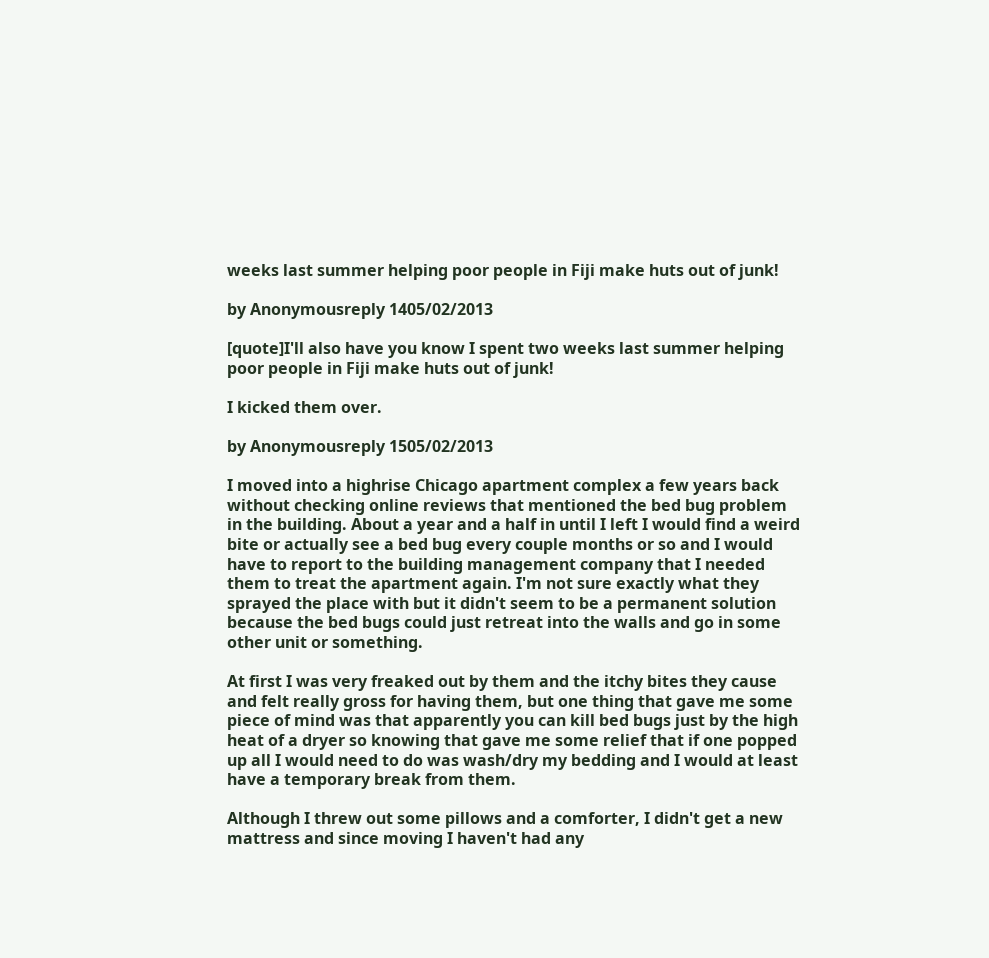weeks last summer helping poor people in Fiji make huts out of junk!

by Anonymousreply 1405/02/2013

[quote]I'll also have you know I spent two weeks last summer helping poor people in Fiji make huts out of junk!

I kicked them over.

by Anonymousreply 1505/02/2013

I moved into a highrise Chicago apartment complex a few years back without checking online reviews that mentioned the bed bug problem in the building. About a year and a half in until I left I would find a weird bite or actually see a bed bug every couple months or so and I would have to report to the building management company that I needed them to treat the apartment again. I'm not sure exactly what they sprayed the place with but it didn't seem to be a permanent solution because the bed bugs could just retreat into the walls and go in some other unit or something.

At first I was very freaked out by them and the itchy bites they cause and felt really gross for having them, but one thing that gave me some piece of mind was that apparently you can kill bed bugs just by the high heat of a dryer so knowing that gave me some relief that if one popped up all I would need to do was wash/dry my bedding and I would at least have a temporary break from them.

Although I threw out some pillows and a comforter, I didn't get a new mattress and since moving I haven't had any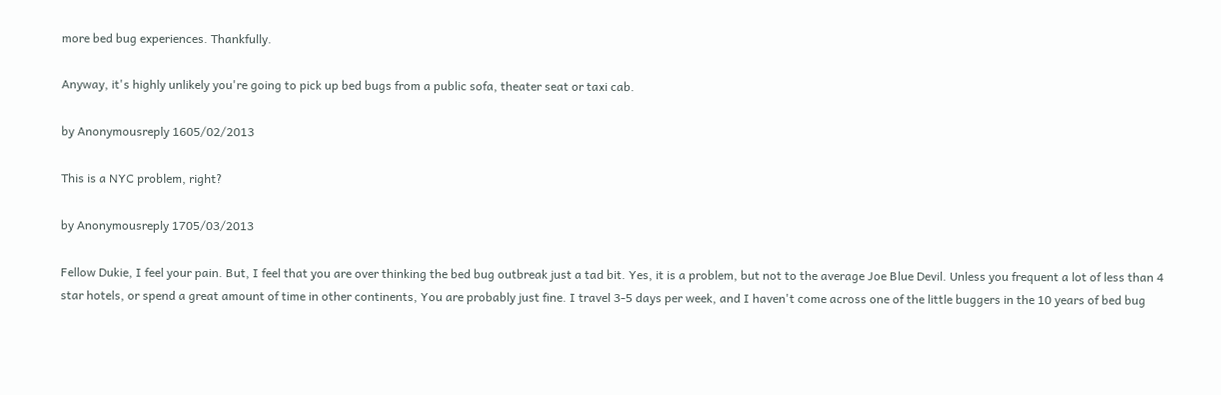more bed bug experiences. Thankfully.

Anyway, it's highly unlikely you're going to pick up bed bugs from a public sofa, theater seat or taxi cab.

by Anonymousreply 1605/02/2013

This is a NYC problem, right?

by Anonymousreply 1705/03/2013

Fellow Dukie, I feel your pain. But, I feel that you are over thinking the bed bug outbreak just a tad bit. Yes, it is a problem, but not to the average Joe Blue Devil. Unless you frequent a lot of less than 4 star hotels, or spend a great amount of time in other continents, You are probably just fine. I travel 3-5 days per week, and I haven't come across one of the little buggers in the 10 years of bed bug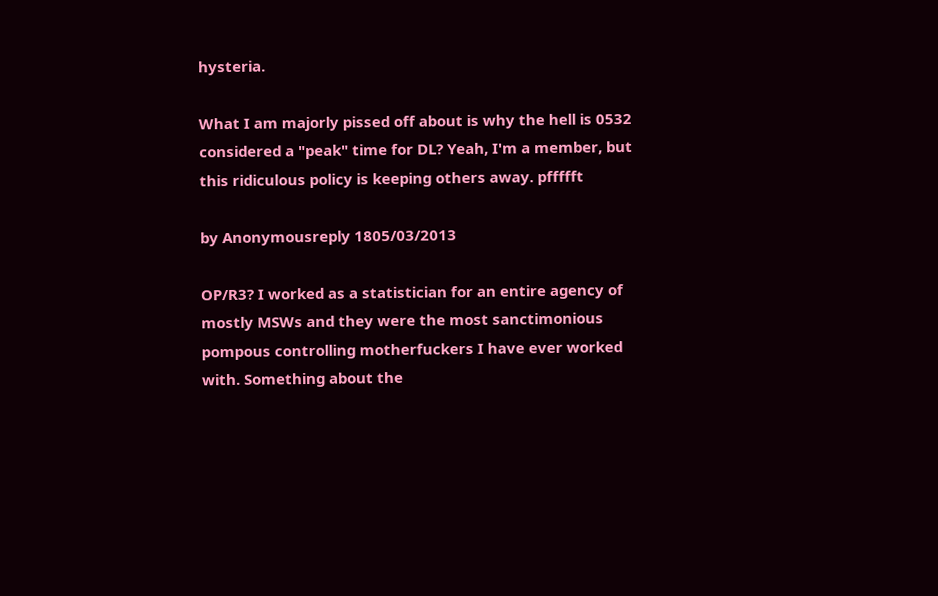hysteria.

What I am majorly pissed off about is why the hell is 0532 considered a "peak" time for DL? Yeah, I'm a member, but this ridiculous policy is keeping others away. pffffft

by Anonymousreply 1805/03/2013

OP/R3? I worked as a statistician for an entire agency of mostly MSWs and they were the most sanctimonious pompous controlling motherfuckers I have ever worked with. Something about the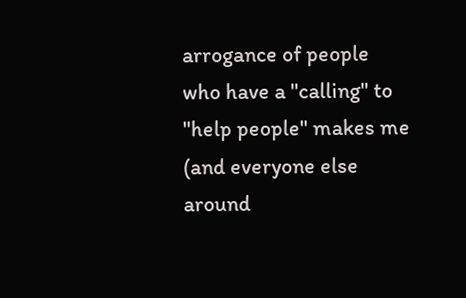arrogance of people who have a "calling" to "help people" makes me (and everyone else around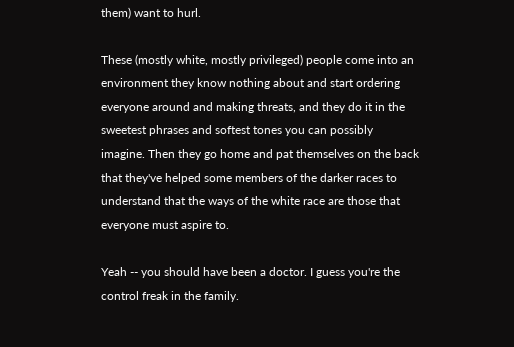them) want to hurl.

These (mostly white, mostly privileged) people come into an environment they know nothing about and start ordering everyone around and making threats, and they do it in the sweetest phrases and softest tones you can possibly imagine. Then they go home and pat themselves on the back that they've helped some members of the darker races to understand that the ways of the white race are those that everyone must aspire to.

Yeah -- you should have been a doctor. I guess you're the control freak in the family.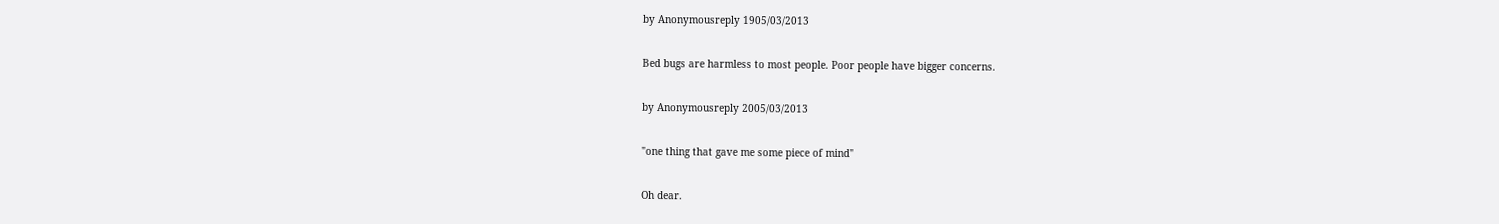by Anonymousreply 1905/03/2013

Bed bugs are harmless to most people. Poor people have bigger concerns.

by Anonymousreply 2005/03/2013

"one thing that gave me some piece of mind"

Oh dear.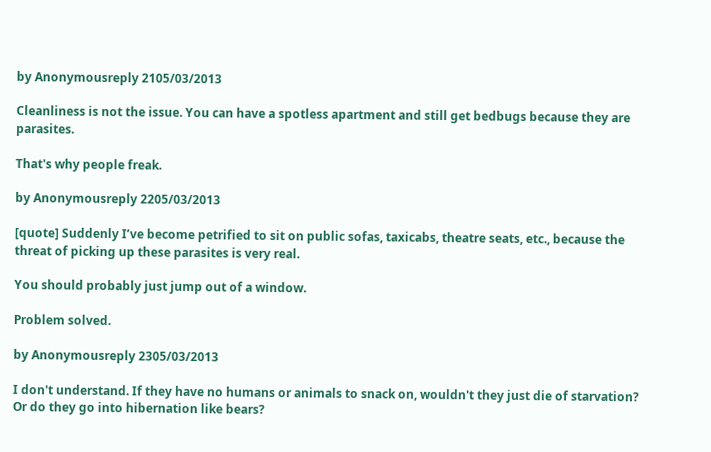by Anonymousreply 2105/03/2013

Cleanliness is not the issue. You can have a spotless apartment and still get bedbugs because they are parasites.

That's why people freak.

by Anonymousreply 2205/03/2013

[quote] Suddenly I’ve become petrified to sit on public sofas, taxicabs, theatre seats, etc., because the threat of picking up these parasites is very real.

You should probably just jump out of a window.

Problem solved.

by Anonymousreply 2305/03/2013

I don't understand. If they have no humans or animals to snack on, wouldn't they just die of starvation? Or do they go into hibernation like bears?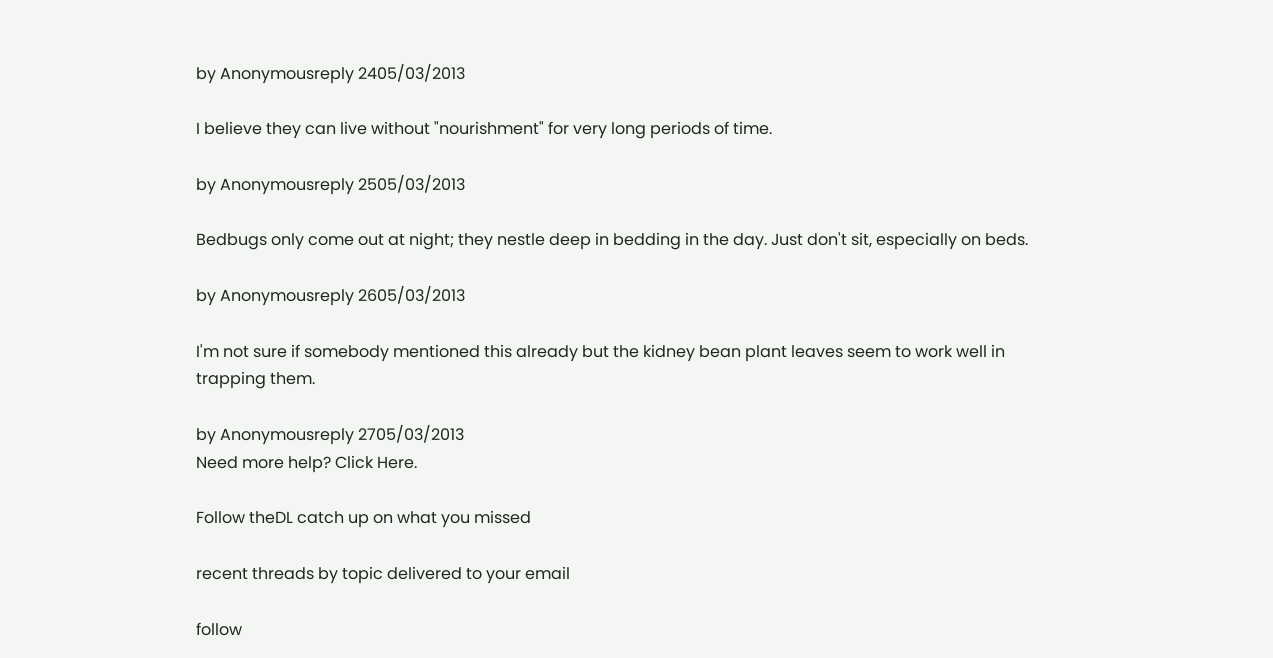by Anonymousreply 2405/03/2013

I believe they can live without "nourishment" for very long periods of time.

by Anonymousreply 2505/03/2013

Bedbugs only come out at night; they nestle deep in bedding in the day. Just don't sit, especially on beds.

by Anonymousreply 2605/03/2013

I'm not sure if somebody mentioned this already but the kidney bean plant leaves seem to work well in trapping them.

by Anonymousreply 2705/03/2013
Need more help? Click Here.

Follow theDL catch up on what you missed

recent threads by topic delivered to your email

follow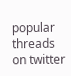popular threads on twitter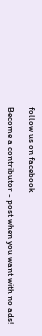follow us on facebook

Become a contributor - post when you want with no ads!